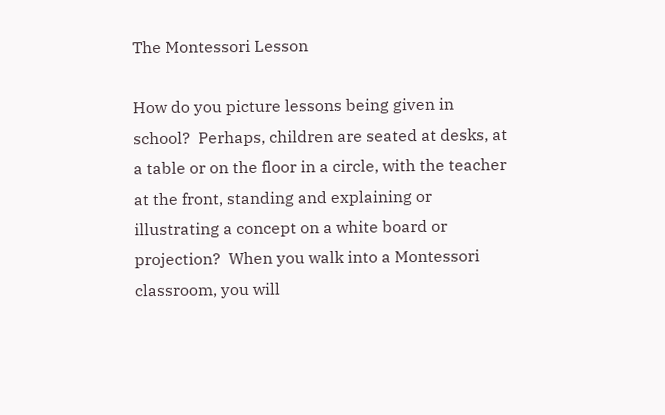The Montessori Lesson

How do you picture lessons being given in school?  Perhaps, children are seated at desks, at a table or on the floor in a circle, with the teacher at the front, standing and explaining or illustrating a concept on a white board or projection?  When you walk into a Montessori classroom, you will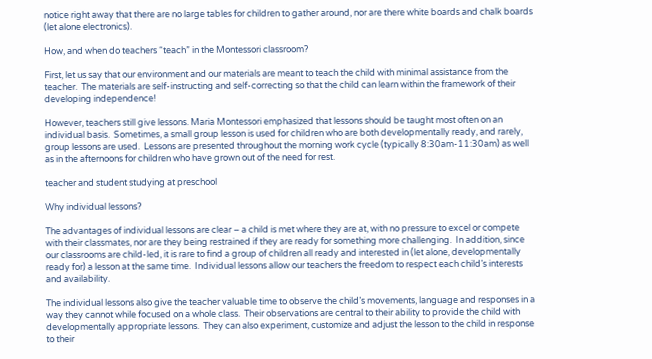notice right away that there are no large tables for children to gather around, nor are there white boards and chalk boards (let alone electronics).

How, and when do teachers “teach” in the Montessori classroom?

First, let us say that our environment and our materials are meant to teach the child with minimal assistance from the teacher.  The materials are self-instructing and self-correcting so that the child can learn within the framework of their developing independence!

However, teachers still give lessons. Maria Montessori emphasized that lessons should be taught most often on an individual basis.  Sometimes, a small group lesson is used for children who are both developmentally ready, and rarely, group lessons are used.  Lessons are presented throughout the morning work cycle (typically 8:30am-11:30am) as well as in the afternoons for children who have grown out of the need for rest.

teacher and student studying at preschool

Why individual lessons?

The advantages of individual lessons are clear – a child is met where they are at, with no pressure to excel or compete with their classmates, nor are they being restrained if they are ready for something more challenging.  In addition, since our classrooms are child-led, it is rare to find a group of children all ready and interested in (let alone, developmentally ready for) a lesson at the same time.  Individual lessons allow our teachers the freedom to respect each child’s interests and availability.

The individual lessons also give the teacher valuable time to observe the child’s movements, language and responses in a way they cannot while focused on a whole class.  Their observations are central to their ability to provide the child with developmentally appropriate lessons.  They can also experiment, customize and adjust the lesson to the child in response to their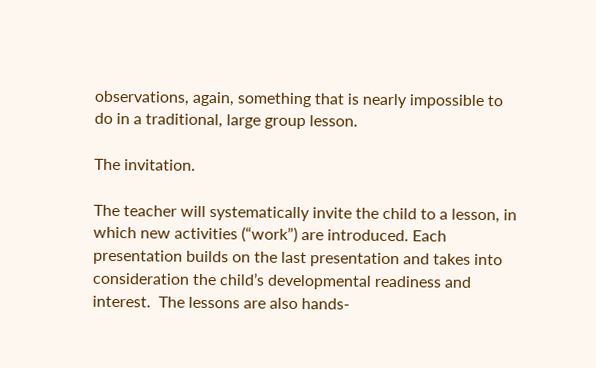observations, again, something that is nearly impossible to do in a traditional, large group lesson.

The invitation.

The teacher will systematically invite the child to a lesson, in which new activities (“work”) are introduced. Each presentation builds on the last presentation and takes into consideration the child’s developmental readiness and interest.  The lessons are also hands-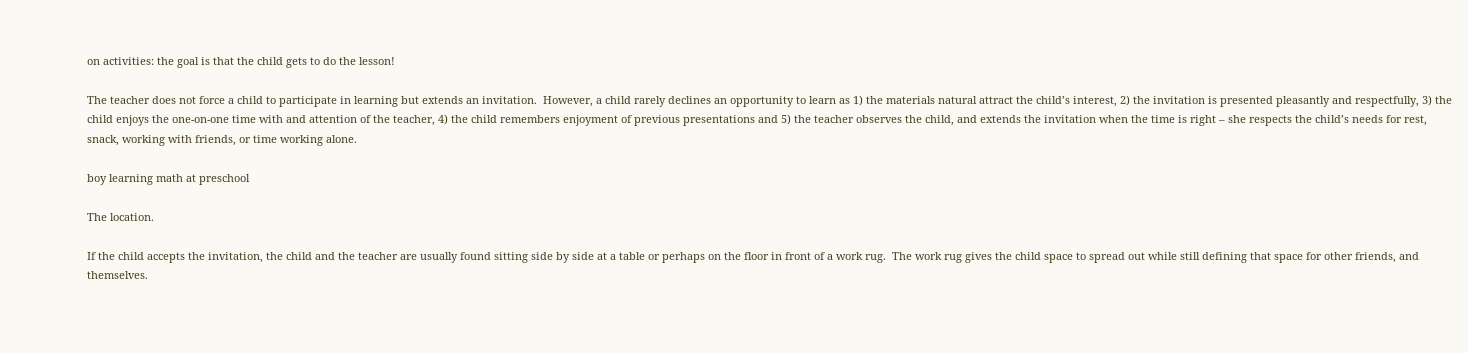on activities: the goal is that the child gets to do the lesson!

The teacher does not force a child to participate in learning but extends an invitation.  However, a child rarely declines an opportunity to learn as 1) the materials natural attract the child’s interest, 2) the invitation is presented pleasantly and respectfully, 3) the child enjoys the one-on-one time with and attention of the teacher, 4) the child remembers enjoyment of previous presentations and 5) the teacher observes the child, and extends the invitation when the time is right – she respects the child’s needs for rest, snack, working with friends, or time working alone.

boy learning math at preschool

The location.

If the child accepts the invitation, the child and the teacher are usually found sitting side by side at a table or perhaps on the floor in front of a work rug.  The work rug gives the child space to spread out while still defining that space for other friends, and themselves.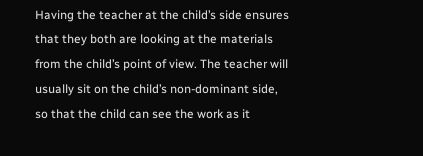Having the teacher at the child’s side ensures that they both are looking at the materials from the child’s point of view. The teacher will usually sit on the child’s non-dominant side, so that the child can see the work as it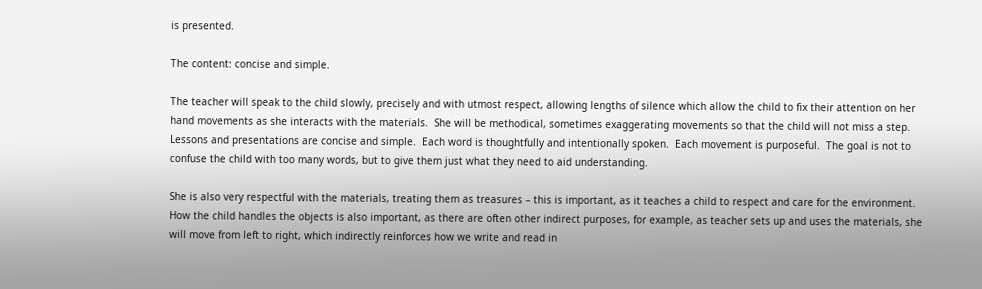is presented.

The content: concise and simple.

The teacher will speak to the child slowly, precisely and with utmost respect, allowing lengths of silence which allow the child to fix their attention on her hand movements as she interacts with the materials.  She will be methodical, sometimes exaggerating movements so that the child will not miss a step.  Lessons and presentations are concise and simple.  Each word is thoughtfully and intentionally spoken.  Each movement is purposeful.  The goal is not to confuse the child with too many words, but to give them just what they need to aid understanding.

She is also very respectful with the materials, treating them as treasures – this is important, as it teaches a child to respect and care for the environment.  How the child handles the objects is also important, as there are often other indirect purposes, for example, as teacher sets up and uses the materials, she will move from left to right, which indirectly reinforces how we write and read in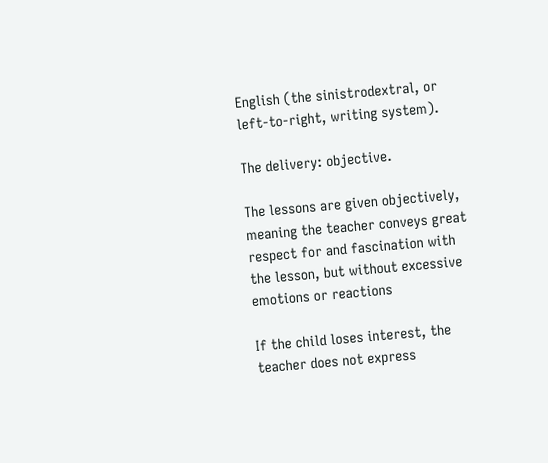English (the sinistrodextral, or left-to-right, writing system).

The delivery: objective.

The lessons are given objectively, meaning the teacher conveys great respect for and fascination with the lesson, but without excessive emotions or reactions

If the child loses interest, the teacher does not express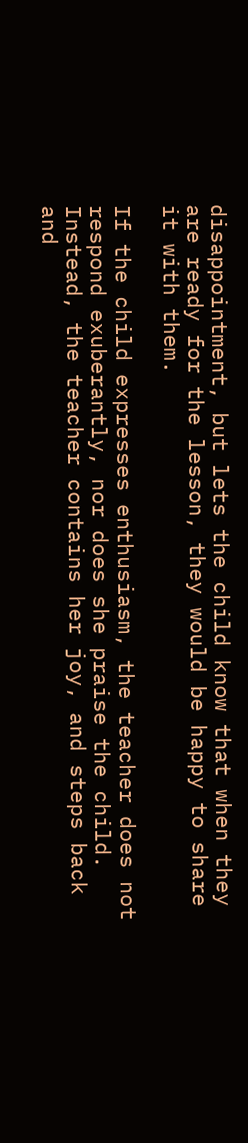disappointment, but lets the child know that when they are ready for the lesson, they would be happy to share it with them.

If the child expresses enthusiasm, the teacher does not respond exuberantly, nor does she praise the child.  Instead, the teacher contains her joy, and steps back and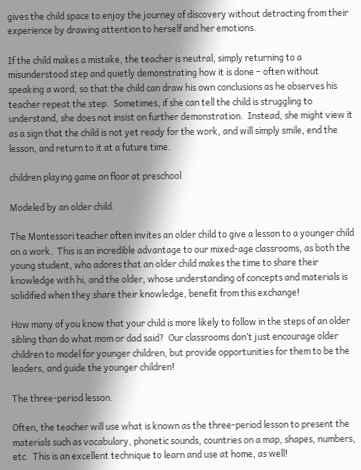gives the child space to enjoy the journey of discovery without detracting from their experience by drawing attention to herself and her emotions.

If the child makes a mistake, the teacher is neutral, simply returning to a misunderstood step and quietly demonstrating how it is done – often without speaking a word, so that the child can draw his own conclusions as he observes his teacher repeat the step.  Sometimes, if she can tell the child is struggling to understand, she does not insist on further demonstration.  Instead, she might view it as a sign that the child is not yet ready for the work, and will simply smile, end the lesson, and return to it at a future time.

children playing game on floor at preschool

Modeled by an older child.

The Montessori teacher often invites an older child to give a lesson to a younger child on a work.  This is an incredible advantage to our mixed-age classrooms, as both the young student, who adores that an older child makes the time to share their knowledge with hi, and the older, whose understanding of concepts and materials is solidified when they share their knowledge, benefit from this exchange!

How many of you know that your child is more likely to follow in the steps of an older sibling than do what mom or dad said?  Our classrooms don’t just encourage older children to model for younger children, but provide opportunities for them to be the leaders, and guide the younger children!

The three-period lesson.

Often, the teacher will use what is known as the three-period lesson to present the materials such as vocabulary, phonetic sounds, countries on a map, shapes, numbers, etc.  This is an excellent technique to learn and use at home, as well!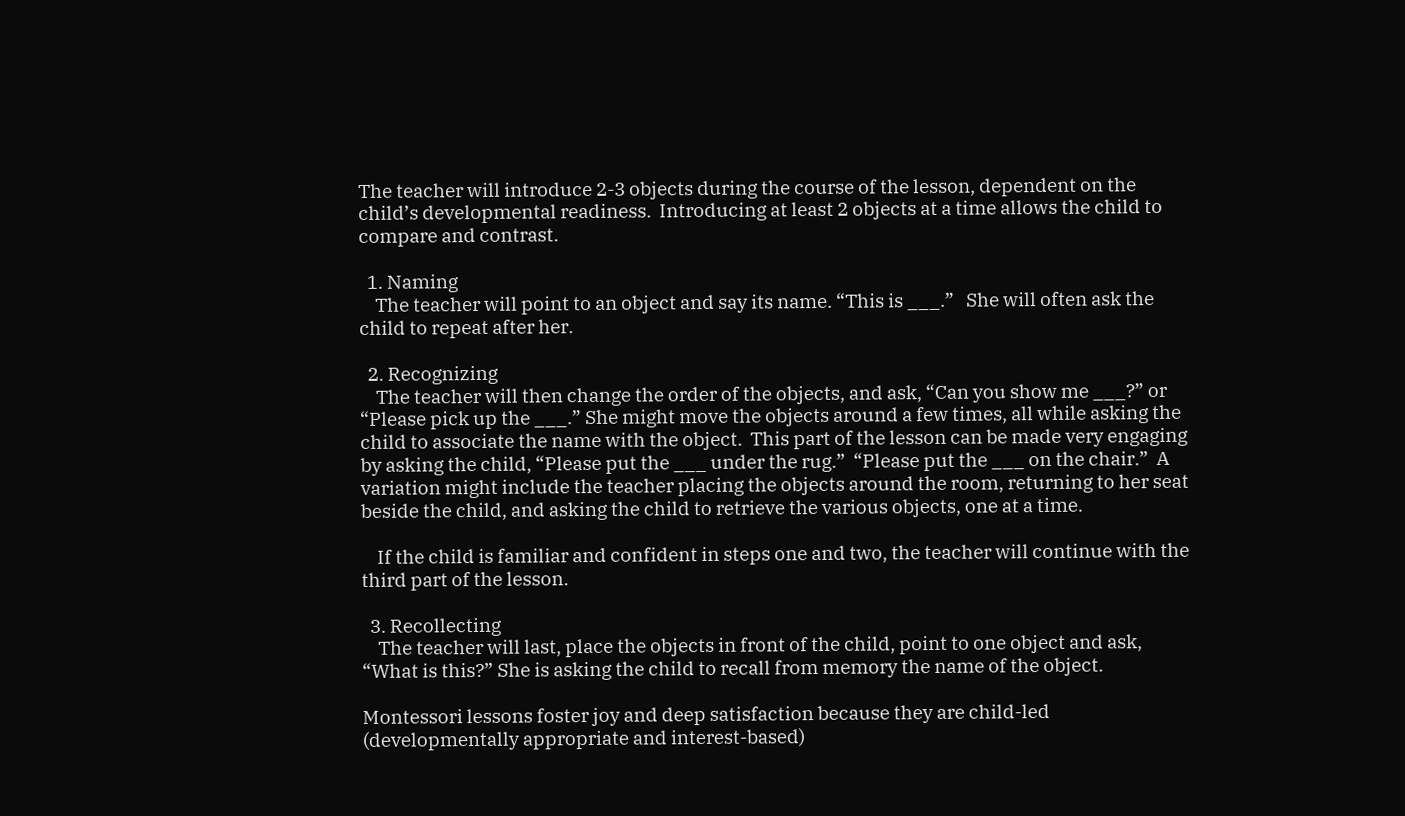The teacher will introduce 2-3 objects during the course of the lesson, dependent on the child’s developmental readiness.  Introducing at least 2 objects at a time allows the child to compare and contrast.

  1. Naming
    The teacher will point to an object and say its name. “This is ___.”   She will often ask the child to repeat after her.

  2. Recognizing
    The teacher will then change the order of the objects, and ask, “Can you show me ___?” or “Please pick up the ___.” She might move the objects around a few times, all while asking the child to associate the name with the object.  This part of the lesson can be made very engaging by asking the child, “Please put the ___ under the rug.”  “Please put the ___ on the chair.”  A variation might include the teacher placing the objects around the room, returning to her seat beside the child, and asking the child to retrieve the various objects, one at a time.

    If the child is familiar and confident in steps one and two, the teacher will continue with the third part of the lesson.

  3. Recollecting
    The teacher will last, place the objects in front of the child, point to one object and ask, “What is this?” She is asking the child to recall from memory the name of the object.

Montessori lessons foster joy and deep satisfaction because they are child-led (developmentally appropriate and interest-based)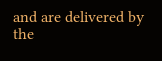and are delivered by the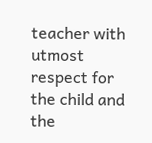teacher with utmost respect for the child and the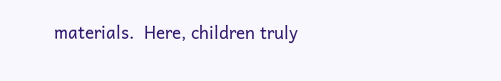materials.  Here, children truly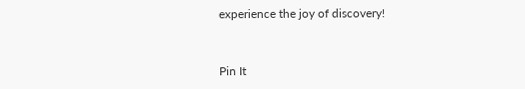experience the joy of discovery!


Pin It